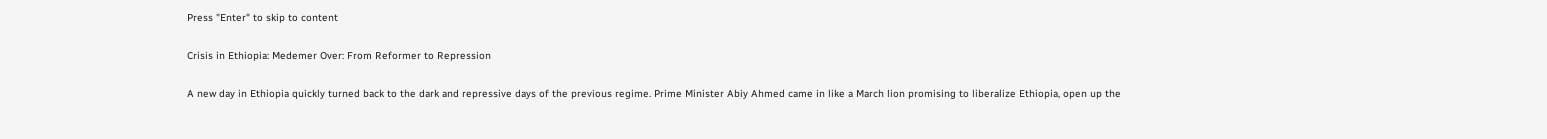Press "Enter" to skip to content

Crisis in Ethiopia: Medemer Over: From Reformer to Repression

A new day in Ethiopia quickly turned back to the dark and repressive days of the previous regime. Prime Minister Abiy Ahmed came in like a March lion promising to liberalize Ethiopia, open up the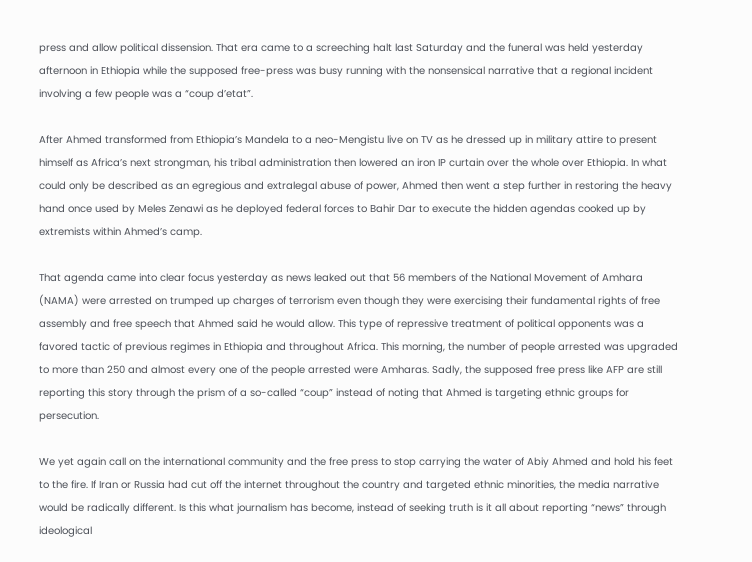press and allow political dissension. That era came to a screeching halt last Saturday and the funeral was held yesterday afternoon in Ethiopia while the supposed free-press was busy running with the nonsensical narrative that a regional incident involving a few people was a “coup d’etat”.

After Ahmed transformed from Ethiopia’s Mandela to a neo-Mengistu live on TV as he dressed up in military attire to present himself as Africa’s next strongman, his tribal administration then lowered an iron IP curtain over the whole over Ethiopia. In what could only be described as an egregious and extralegal abuse of power, Ahmed then went a step further in restoring the heavy hand once used by Meles Zenawi as he deployed federal forces to Bahir Dar to execute the hidden agendas cooked up by extremists within Ahmed’s camp.

That agenda came into clear focus yesterday as news leaked out that 56 members of the National Movement of Amhara (NAMA) were arrested on trumped up charges of terrorism even though they were exercising their fundamental rights of free assembly and free speech that Ahmed said he would allow. This type of repressive treatment of political opponents was a favored tactic of previous regimes in Ethiopia and throughout Africa. This morning, the number of people arrested was upgraded to more than 250 and almost every one of the people arrested were Amharas. Sadly, the supposed free press like AFP are still reporting this story through the prism of a so-called “coup” instead of noting that Ahmed is targeting ethnic groups for persecution.

We yet again call on the international community and the free press to stop carrying the water of Abiy Ahmed and hold his feet to the fire. If Iran or Russia had cut off the internet throughout the country and targeted ethnic minorities, the media narrative would be radically different. Is this what journalism has become, instead of seeking truth is it all about reporting “news” through ideological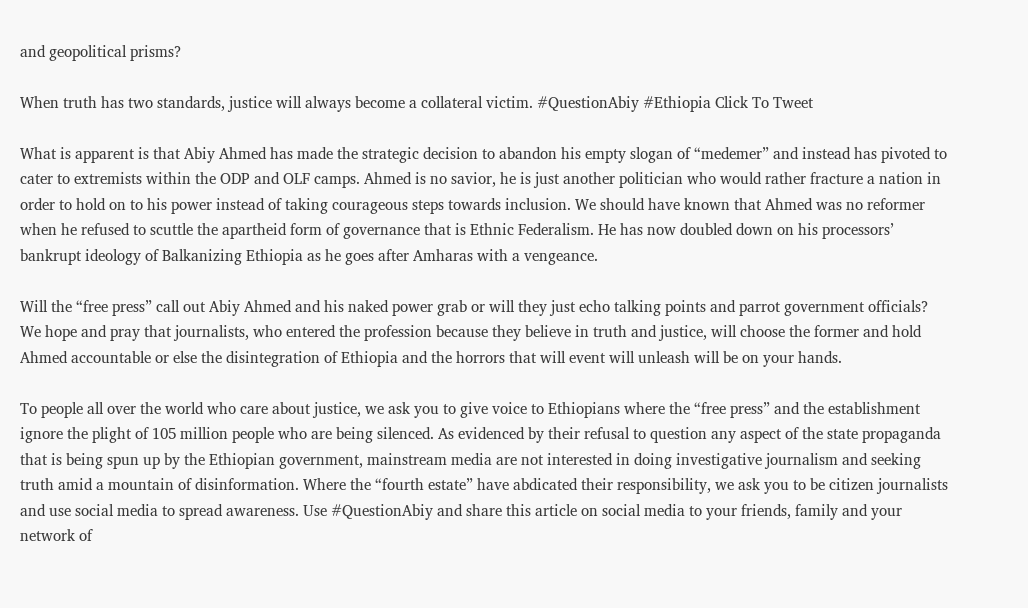and geopolitical prisms?

When truth has two standards, justice will always become a collateral victim. #QuestionAbiy #Ethiopia Click To Tweet

What is apparent is that Abiy Ahmed has made the strategic decision to abandon his empty slogan of “medemer” and instead has pivoted to cater to extremists within the ODP and OLF camps. Ahmed is no savior, he is just another politician who would rather fracture a nation in order to hold on to his power instead of taking courageous steps towards inclusion. We should have known that Ahmed was no reformer when he refused to scuttle the apartheid form of governance that is Ethnic Federalism. He has now doubled down on his processors’ bankrupt ideology of Balkanizing Ethiopia as he goes after Amharas with a vengeance.

Will the “free press” call out Abiy Ahmed and his naked power grab or will they just echo talking points and parrot government officials? We hope and pray that journalists, who entered the profession because they believe in truth and justice, will choose the former and hold Ahmed accountable or else the disintegration of Ethiopia and the horrors that will event will unleash will be on your hands.

To people all over the world who care about justice, we ask you to give voice to Ethiopians where the “free press” and the establishment ignore the plight of 105 million people who are being silenced. As evidenced by their refusal to question any aspect of the state propaganda that is being spun up by the Ethiopian government, mainstream media are not interested in doing investigative journalism and seeking truth amid a mountain of disinformation. Where the “fourth estate” have abdicated their responsibility, we ask you to be citizen journalists and use social media to spread awareness. Use #QuestionAbiy and share this article on social media to your friends, family and your network of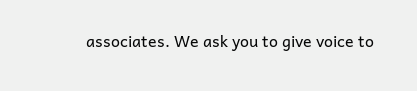associates. We ask you to give voice to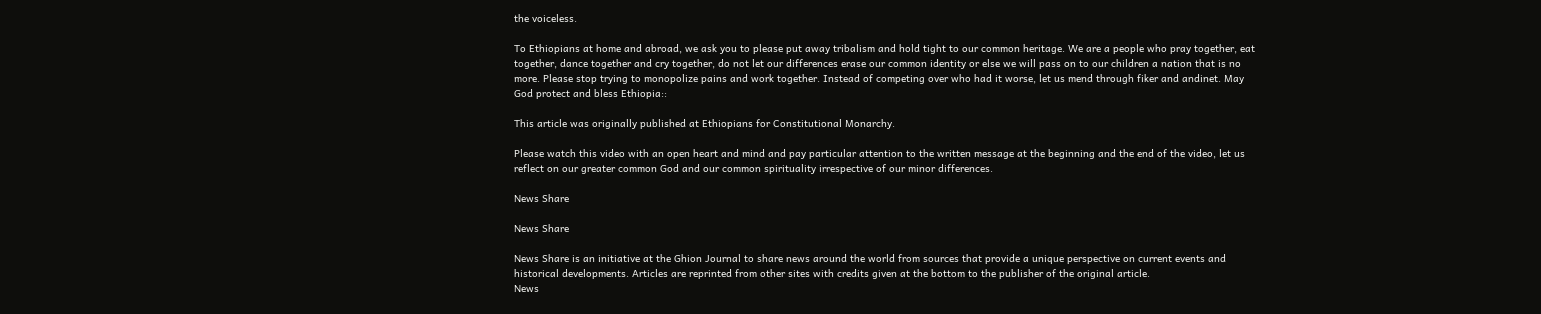the voiceless.

To Ethiopians at home and abroad, we ask you to please put away tribalism and hold tight to our common heritage. We are a people who pray together, eat together, dance together and cry together, do not let our differences erase our common identity or else we will pass on to our children a nation that is no more. Please stop trying to monopolize pains and work together. Instead of competing over who had it worse, let us mend through fiker and andinet. May God protect and bless Ethiopia::

This article was originally published at Ethiopians for Constitutional Monarchy.

Please watch this video with an open heart and mind and pay particular attention to the written message at the beginning and the end of the video, let us reflect on our greater common God and our common spirituality irrespective of our minor differences.

News Share

News Share

News Share is an initiative at the Ghion Journal to share news around the world from sources that provide a unique perspective on current events and historical developments. Articles are reprinted from other sites with credits given at the bottom to the publisher of the original article.
News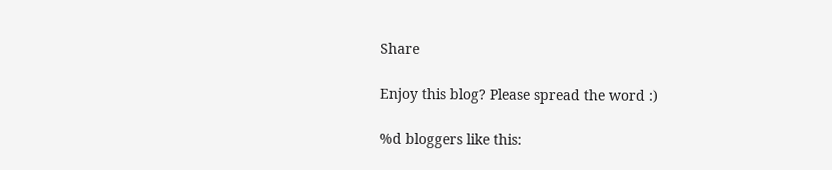Share

Enjoy this blog? Please spread the word :)

%d bloggers like this: